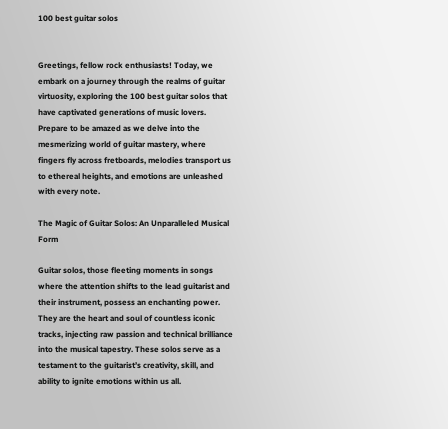100 best guitar solos


Greetings, fellow rock enthusiasts! Today, we embark on a journey through the realms of guitar virtuosity, exploring the 100 best guitar solos that have captivated generations of music lovers. Prepare to be amazed as we delve into the mesmerizing world of guitar mastery, where fingers fly across fretboards, melodies transport us to ethereal heights, and emotions are unleashed with every note.

The Magic of Guitar Solos: An Unparalleled Musical Form

Guitar solos, those fleeting moments in songs where the attention shifts to the lead guitarist and their instrument, possess an enchanting power. They are the heart and soul of countless iconic tracks, injecting raw passion and technical brilliance into the musical tapestry. These solos serve as a testament to the guitarist’s creativity, skill, and ability to ignite emotions within us all.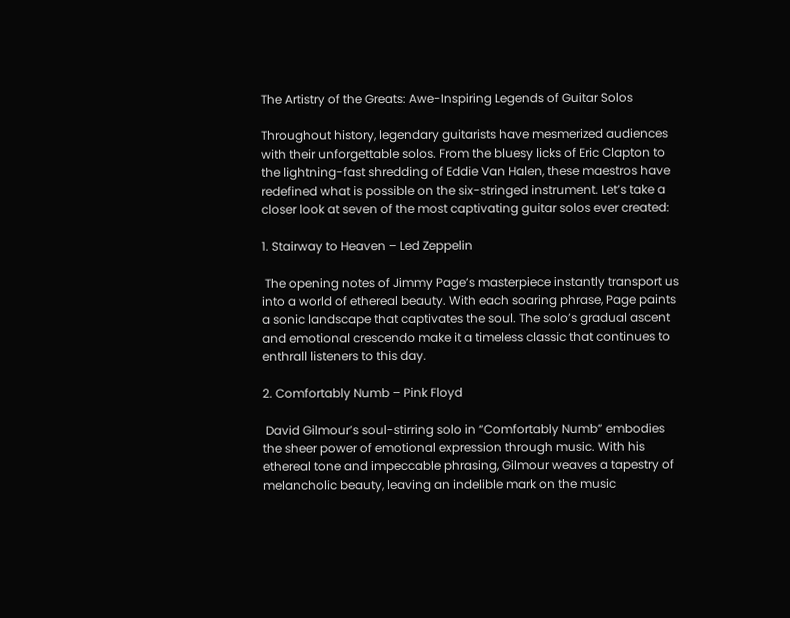The Artistry of the Greats: Awe-Inspiring Legends of Guitar Solos

Throughout history, legendary guitarists have mesmerized audiences with their unforgettable solos. From the bluesy licks of Eric Clapton to the lightning-fast shredding of Eddie Van Halen, these maestros have redefined what is possible on the six-stringed instrument. Let’s take a closer look at seven of the most captivating guitar solos ever created:

1. Stairway to Heaven – Led Zeppelin

 The opening notes of Jimmy Page’s masterpiece instantly transport us into a world of ethereal beauty. With each soaring phrase, Page paints a sonic landscape that captivates the soul. The solo’s gradual ascent and emotional crescendo make it a timeless classic that continues to enthrall listeners to this day.

2. Comfortably Numb – Pink Floyd

 David Gilmour’s soul-stirring solo in “Comfortably Numb” embodies the sheer power of emotional expression through music. With his ethereal tone and impeccable phrasing, Gilmour weaves a tapestry of melancholic beauty, leaving an indelible mark on the music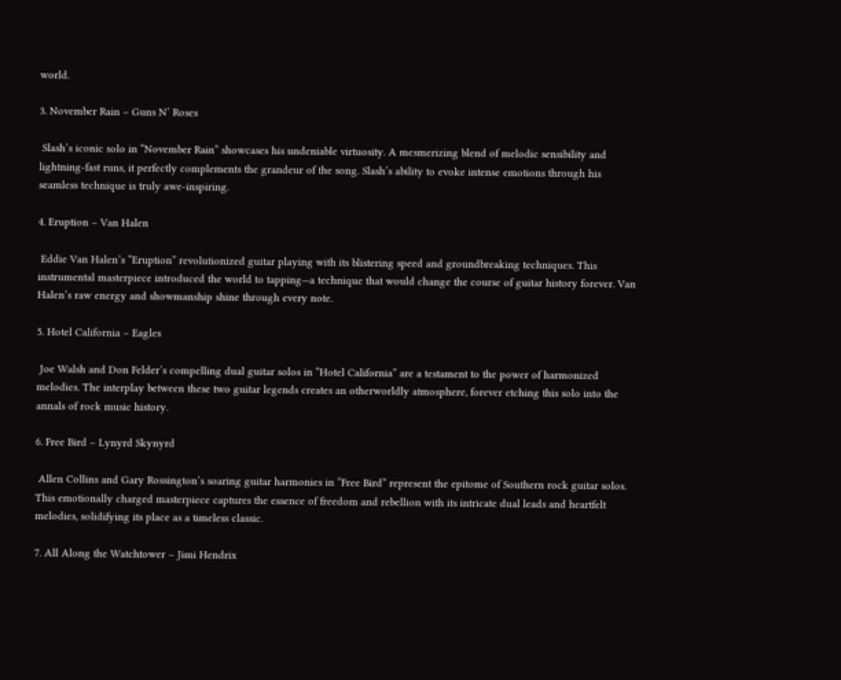world.

3. November Rain – Guns N’ Roses

 Slash’s iconic solo in “November Rain” showcases his undeniable virtuosity. A mesmerizing blend of melodic sensibility and lightning-fast runs, it perfectly complements the grandeur of the song. Slash’s ability to evoke intense emotions through his seamless technique is truly awe-inspiring.

4. Eruption – Van Halen

 Eddie Van Halen’s “Eruption” revolutionized guitar playing with its blistering speed and groundbreaking techniques. This instrumental masterpiece introduced the world to tapping—a technique that would change the course of guitar history forever. Van Halen’s raw energy and showmanship shine through every note.

5. Hotel California – Eagles

 Joe Walsh and Don Felder’s compelling dual guitar solos in “Hotel California” are a testament to the power of harmonized melodies. The interplay between these two guitar legends creates an otherworldly atmosphere, forever etching this solo into the annals of rock music history.

6. Free Bird – Lynyrd Skynyrd

 Allen Collins and Gary Rossington’s soaring guitar harmonies in “Free Bird” represent the epitome of Southern rock guitar solos. This emotionally charged masterpiece captures the essence of freedom and rebellion with its intricate dual leads and heartfelt melodies, solidifying its place as a timeless classic.

7. All Along the Watchtower – Jimi Hendrix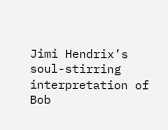Jimi Hendrix’s soul-stirring interpretation of Bob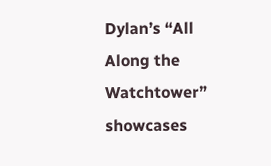Dylan’s “All Along the Watchtower” showcases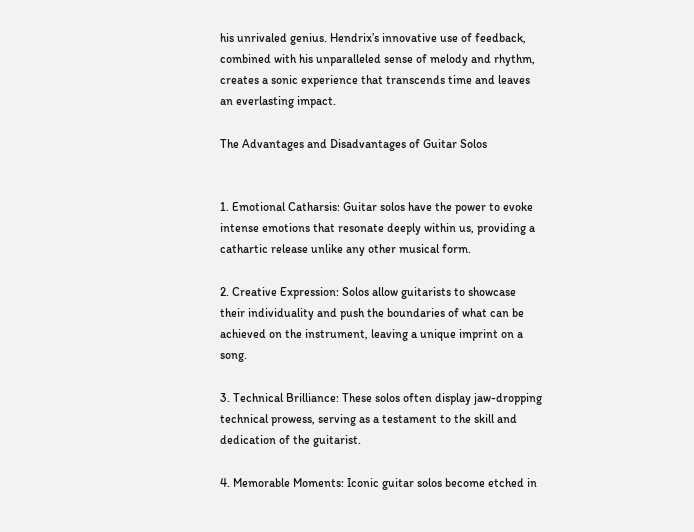his unrivaled genius. Hendrix’s innovative use of feedback, combined with his unparalleled sense of melody and rhythm, creates a sonic experience that transcends time and leaves an everlasting impact.

The Advantages and Disadvantages of Guitar Solos


1. Emotional Catharsis: Guitar solos have the power to evoke intense emotions that resonate deeply within us, providing a cathartic release unlike any other musical form.

2. Creative Expression: Solos allow guitarists to showcase their individuality and push the boundaries of what can be achieved on the instrument, leaving a unique imprint on a song.

3. Technical Brilliance: These solos often display jaw-dropping technical prowess, serving as a testament to the skill and dedication of the guitarist.

4. Memorable Moments: Iconic guitar solos become etched in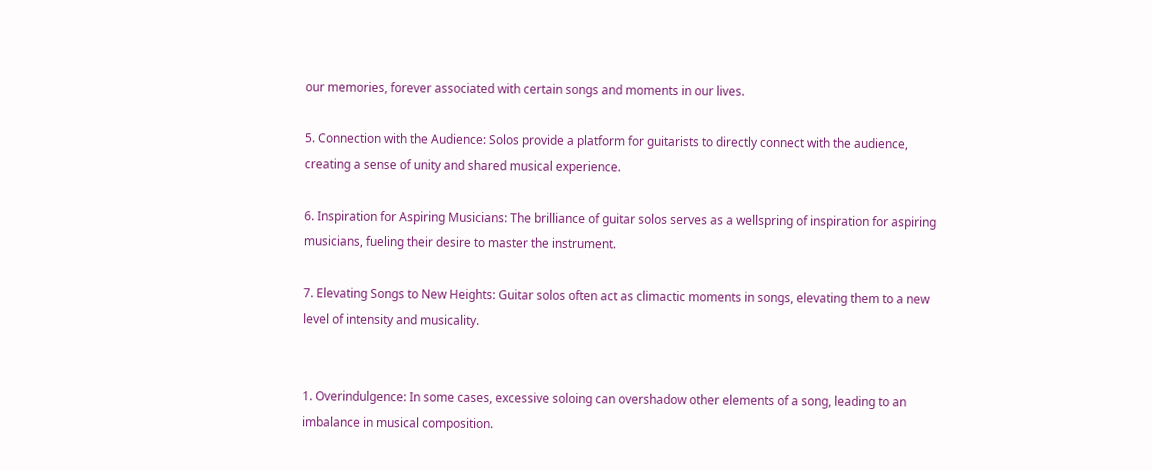our memories, forever associated with certain songs and moments in our lives.

5. Connection with the Audience: Solos provide a platform for guitarists to directly connect with the audience, creating a sense of unity and shared musical experience.

6. Inspiration for Aspiring Musicians: The brilliance of guitar solos serves as a wellspring of inspiration for aspiring musicians, fueling their desire to master the instrument.

7. Elevating Songs to New Heights: Guitar solos often act as climactic moments in songs, elevating them to a new level of intensity and musicality.


1. Overindulgence: In some cases, excessive soloing can overshadow other elements of a song, leading to an imbalance in musical composition.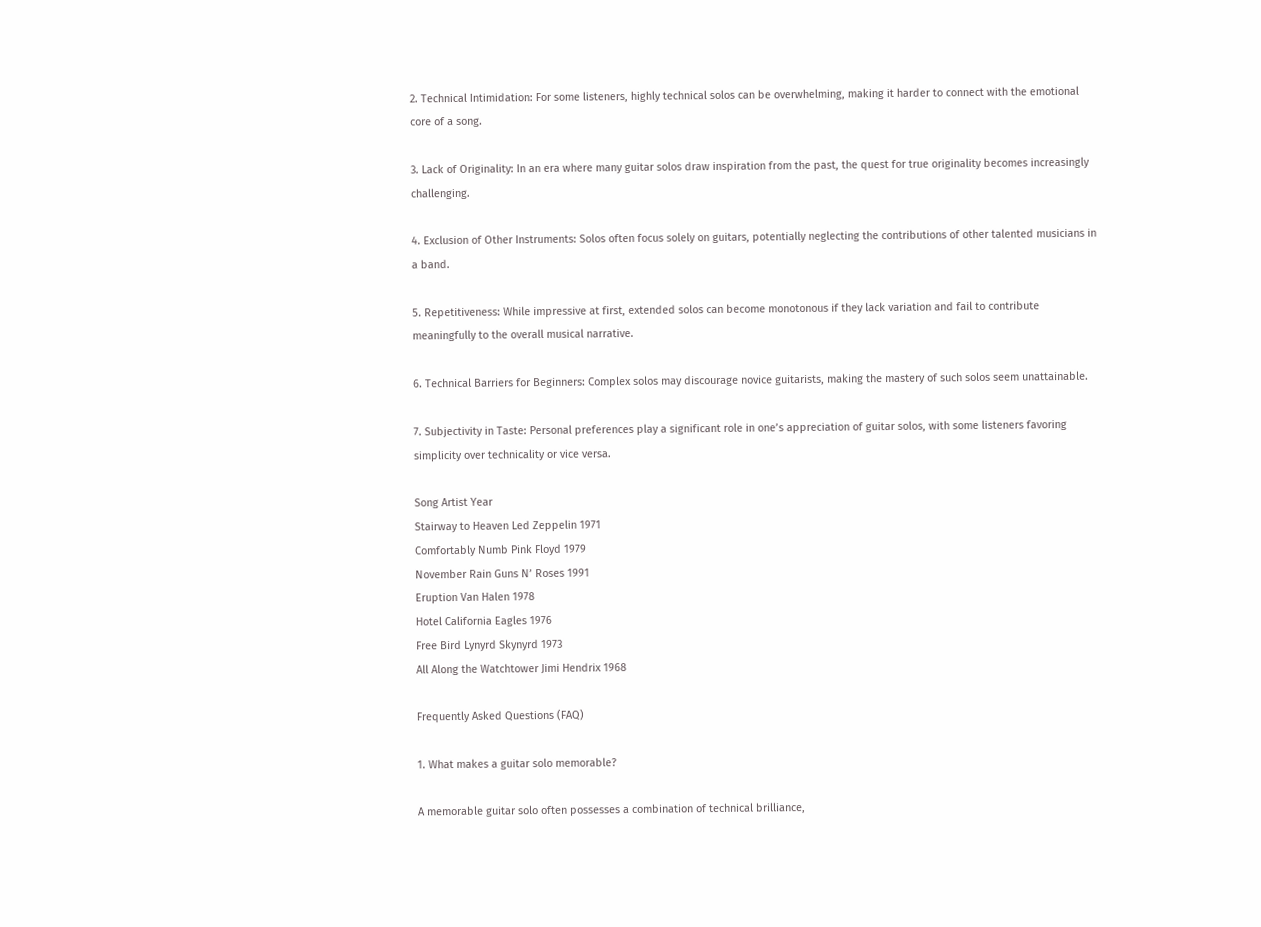2. Technical Intimidation: For some listeners, highly technical solos can be overwhelming, making it harder to connect with the emotional core of a song.

3. Lack of Originality: In an era where many guitar solos draw inspiration from the past, the quest for true originality becomes increasingly challenging.

4. Exclusion of Other Instruments: Solos often focus solely on guitars, potentially neglecting the contributions of other talented musicians in a band.

5. Repetitiveness: While impressive at first, extended solos can become monotonous if they lack variation and fail to contribute meaningfully to the overall musical narrative.

6. Technical Barriers for Beginners: Complex solos may discourage novice guitarists, making the mastery of such solos seem unattainable.

7. Subjectivity in Taste: Personal preferences play a significant role in one’s appreciation of guitar solos, with some listeners favoring simplicity over technicality or vice versa.

Song Artist Year
Stairway to Heaven Led Zeppelin 1971
Comfortably Numb Pink Floyd 1979
November Rain Guns N’ Roses 1991
Eruption Van Halen 1978
Hotel California Eagles 1976
Free Bird Lynyrd Skynyrd 1973
All Along the Watchtower Jimi Hendrix 1968

Frequently Asked Questions (FAQ)

1. What makes a guitar solo memorable?

A memorable guitar solo often possesses a combination of technical brilliance,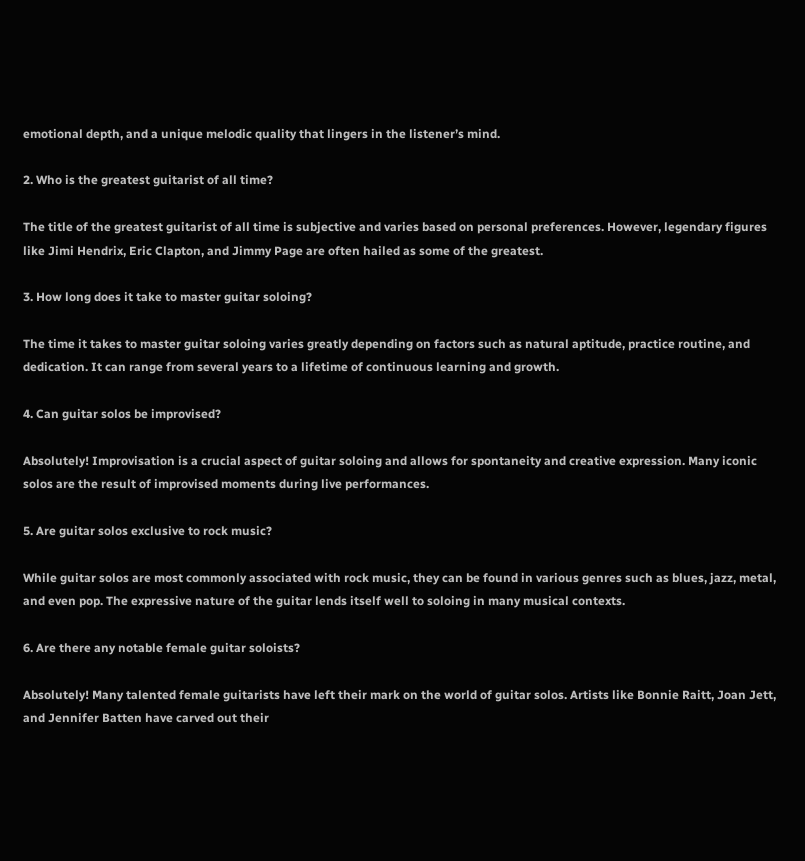emotional depth, and a unique melodic quality that lingers in the listener’s mind.

2. Who is the greatest guitarist of all time?

The title of the greatest guitarist of all time is subjective and varies based on personal preferences. However, legendary figures like Jimi Hendrix, Eric Clapton, and Jimmy Page are often hailed as some of the greatest.

3. How long does it take to master guitar soloing?

The time it takes to master guitar soloing varies greatly depending on factors such as natural aptitude, practice routine, and dedication. It can range from several years to a lifetime of continuous learning and growth.

4. Can guitar solos be improvised?

Absolutely! Improvisation is a crucial aspect of guitar soloing and allows for spontaneity and creative expression. Many iconic solos are the result of improvised moments during live performances.

5. Are guitar solos exclusive to rock music?

While guitar solos are most commonly associated with rock music, they can be found in various genres such as blues, jazz, metal, and even pop. The expressive nature of the guitar lends itself well to soloing in many musical contexts.

6. Are there any notable female guitar soloists?

Absolutely! Many talented female guitarists have left their mark on the world of guitar solos. Artists like Bonnie Raitt, Joan Jett, and Jennifer Batten have carved out their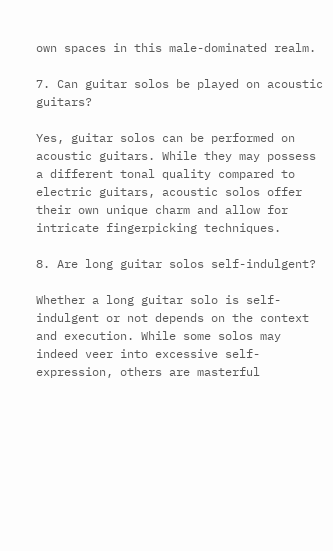own spaces in this male-dominated realm.

7. Can guitar solos be played on acoustic guitars?

Yes, guitar solos can be performed on acoustic guitars. While they may possess a different tonal quality compared to electric guitars, acoustic solos offer their own unique charm and allow for intricate fingerpicking techniques.

8. Are long guitar solos self-indulgent?

Whether a long guitar solo is self-indulgent or not depends on the context and execution. While some solos may indeed veer into excessive self-expression, others are masterful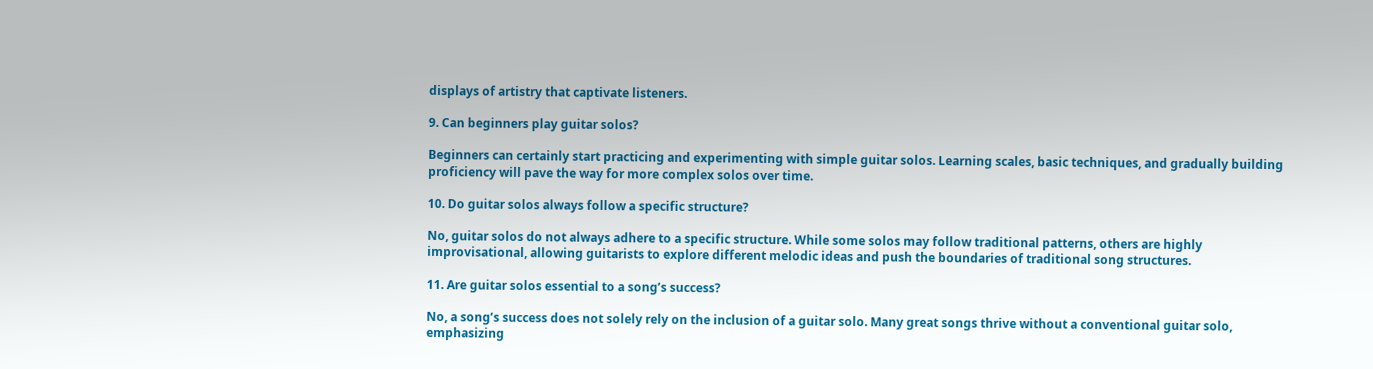displays of artistry that captivate listeners.

9. Can beginners play guitar solos?

Beginners can certainly start practicing and experimenting with simple guitar solos. Learning scales, basic techniques, and gradually building proficiency will pave the way for more complex solos over time.

10. Do guitar solos always follow a specific structure?

No, guitar solos do not always adhere to a specific structure. While some solos may follow traditional patterns, others are highly improvisational, allowing guitarists to explore different melodic ideas and push the boundaries of traditional song structures.

11. Are guitar solos essential to a song’s success?

No, a song’s success does not solely rely on the inclusion of a guitar solo. Many great songs thrive without a conventional guitar solo, emphasizing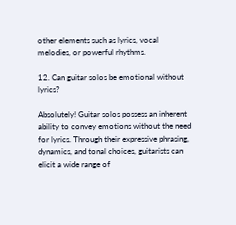other elements such as lyrics, vocal melodies, or powerful rhythms.

12. Can guitar solos be emotional without lyrics?

Absolutely! Guitar solos possess an inherent ability to convey emotions without the need for lyrics. Through their expressive phrasing, dynamics, and tonal choices, guitarists can elicit a wide range of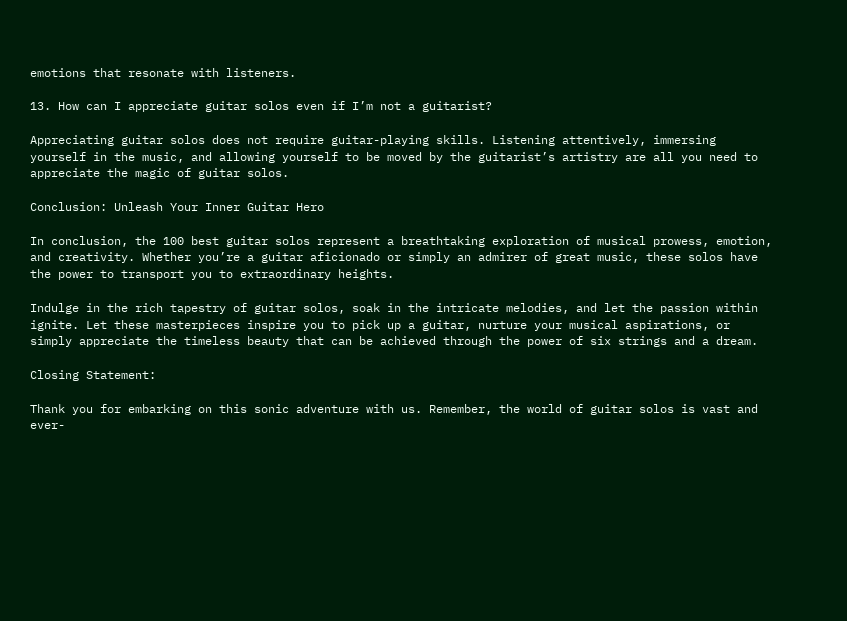emotions that resonate with listeners.

13. How can I appreciate guitar solos even if I’m not a guitarist?

Appreciating guitar solos does not require guitar-playing skills. Listening attentively, immersing yourself in the music, and allowing yourself to be moved by the guitarist’s artistry are all you need to appreciate the magic of guitar solos.

Conclusion: Unleash Your Inner Guitar Hero

In conclusion, the 100 best guitar solos represent a breathtaking exploration of musical prowess, emotion, and creativity. Whether you’re a guitar aficionado or simply an admirer of great music, these solos have the power to transport you to extraordinary heights.

Indulge in the rich tapestry of guitar solos, soak in the intricate melodies, and let the passion within ignite. Let these masterpieces inspire you to pick up a guitar, nurture your musical aspirations, or simply appreciate the timeless beauty that can be achieved through the power of six strings and a dream.

Closing Statement:

Thank you for embarking on this sonic adventure with us. Remember, the world of guitar solos is vast and ever-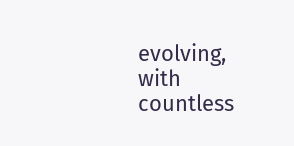evolving, with countless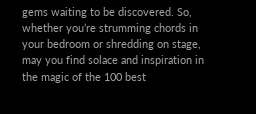gems waiting to be discovered. So, whether you’re strumming chords in your bedroom or shredding on stage, may you find solace and inspiration in the magic of the 100 best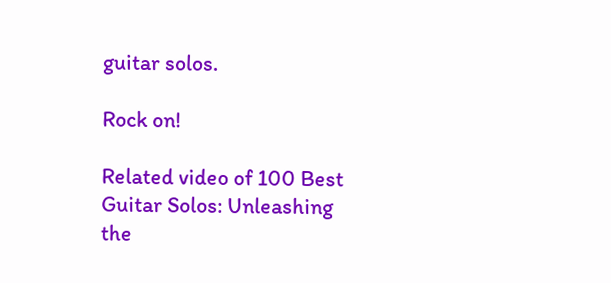guitar solos.

Rock on!

Related video of 100 Best Guitar Solos: Unleashing the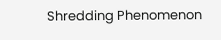Shredding Phenomenon